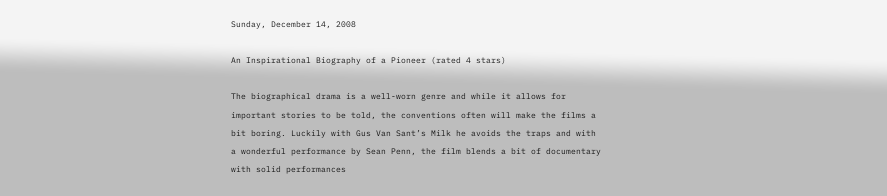Sunday, December 14, 2008

An Inspirational Biography of a Pioneer (rated 4 stars)

The biographical drama is a well-worn genre and while it allows for important stories to be told, the conventions often will make the films a bit boring. Luckily with Gus Van Sant’s Milk he avoids the traps and with a wonderful performance by Sean Penn, the film blends a bit of documentary with solid performances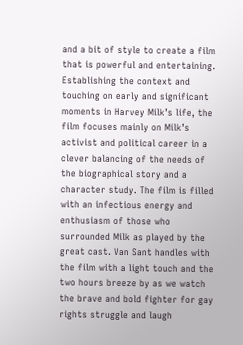and a bit of style to create a film that is powerful and entertaining. Establishing the context and touching on early and significant moments in Harvey Milk’s life, the film focuses mainly on Milk’s activist and political career in a clever balancing of the needs of the biographical story and a character study. The film is filled with an infectious energy and enthusiasm of those who surrounded Milk as played by the great cast. Van Sant handles with the film with a light touch and the two hours breeze by as we watch the brave and bold fighter for gay rights struggle and laugh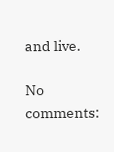and live.

No comments: